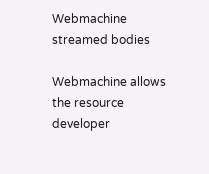Webmachine streamed bodies

Webmachine allows the resource developer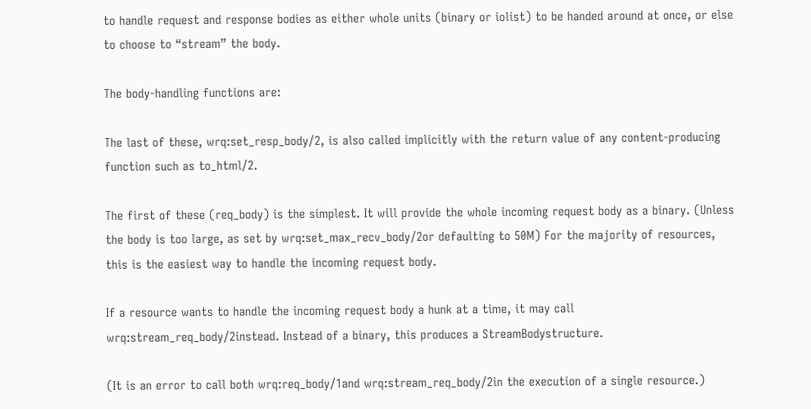to handle request and response bodies as either whole units (binary or iolist) to be handed around at once, or else to choose to “stream” the body.

The body-handling functions are:

The last of these, wrq:set_resp_body/2, is also called implicitly with the return value of any content-producing function such as to_html/2.

The first of these (req_body) is the simplest. It will provide the whole incoming request body as a binary. (Unless the body is too large, as set by wrq:set_max_recv_body/2or defaulting to 50M) For the majority of resources, this is the easiest way to handle the incoming request body.

If a resource wants to handle the incoming request body a hunk at a time, it may call wrq:stream_req_body/2instead. Instead of a binary, this produces a StreamBodystructure.

(It is an error to call both wrq:req_body/1and wrq:stream_req_body/2in the execution of a single resource.)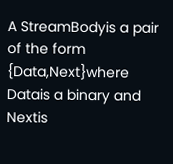A StreamBodyis a pair of the form {Data,Next}where Datais a binary and Nextis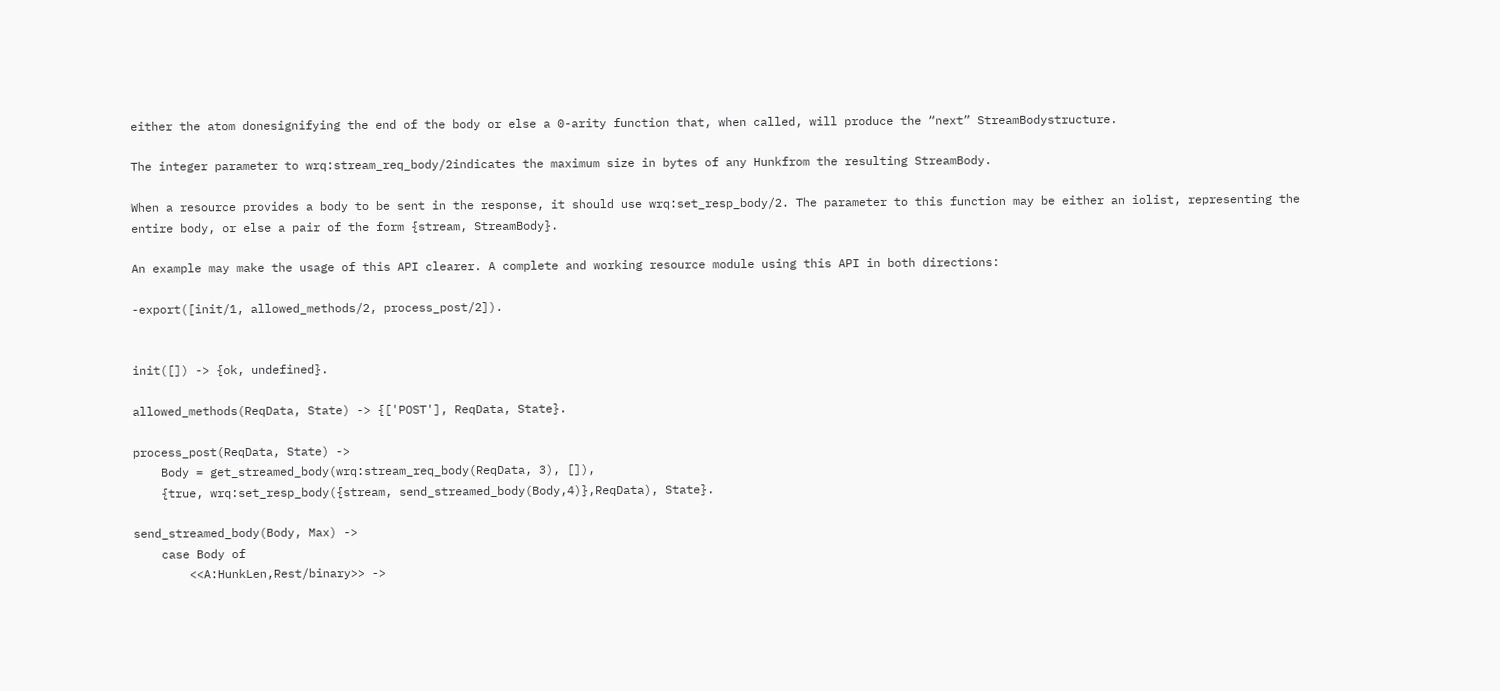either the atom donesignifying the end of the body or else a 0-arity function that, when called, will produce the “next” StreamBodystructure.

The integer parameter to wrq:stream_req_body/2indicates the maximum size in bytes of any Hunkfrom the resulting StreamBody.

When a resource provides a body to be sent in the response, it should use wrq:set_resp_body/2. The parameter to this function may be either an iolist, representing the entire body, or else a pair of the form {stream, StreamBody}.

An example may make the usage of this API clearer. A complete and working resource module using this API in both directions:

-export([init/1, allowed_methods/2, process_post/2]).


init([]) -> {ok, undefined}.

allowed_methods(ReqData, State) -> {['POST'], ReqData, State}.

process_post(ReqData, State) ->
    Body = get_streamed_body(wrq:stream_req_body(ReqData, 3), []),
    {true, wrq:set_resp_body({stream, send_streamed_body(Body,4)},ReqData), State}.

send_streamed_body(Body, Max) ->
    case Body of
        <<A:HunkLen,Rest/binary>> ->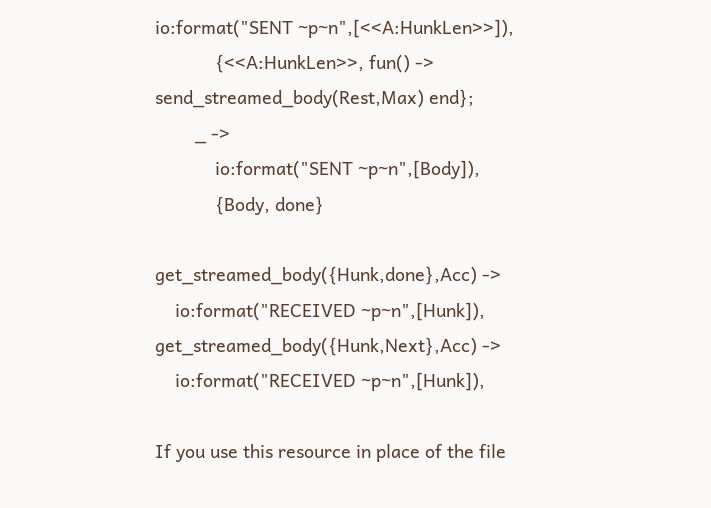io:format("SENT ~p~n",[<<A:HunkLen>>]),
            {<<A:HunkLen>>, fun() -> send_streamed_body(Rest,Max) end};
        _ ->
            io:format("SENT ~p~n",[Body]),
            {Body, done}

get_streamed_body({Hunk,done},Acc) ->
    io:format("RECEIVED ~p~n",[Hunk]),
get_streamed_body({Hunk,Next},Acc) ->
    io:format("RECEIVED ~p~n",[Hunk]),

If you use this resource in place of the file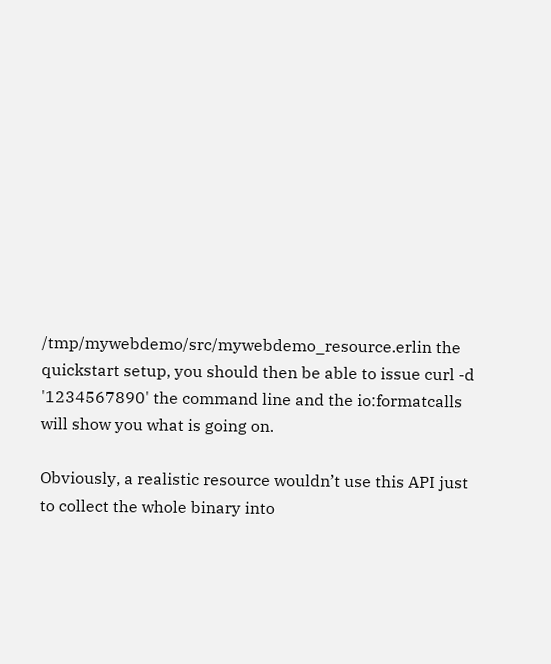/tmp/mywebdemo/src/mywebdemo_resource.erlin the quickstart setup, you should then be able to issue curl -d '1234567890' the command line and the io:formatcalls will show you what is going on.

Obviously, a realistic resource wouldn’t use this API just to collect the whole binary into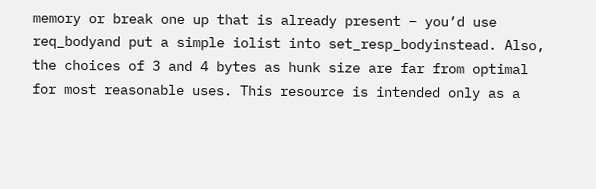memory or break one up that is already present – you’d use req_bodyand put a simple iolist into set_resp_bodyinstead. Also, the choices of 3 and 4 bytes as hunk size are far from optimal for most reasonable uses. This resource is intended only as a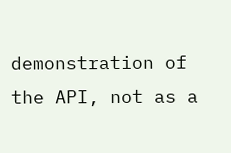demonstration of the API, not as a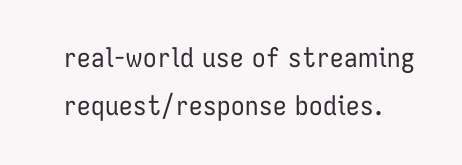real-world use of streaming request/response bodies.